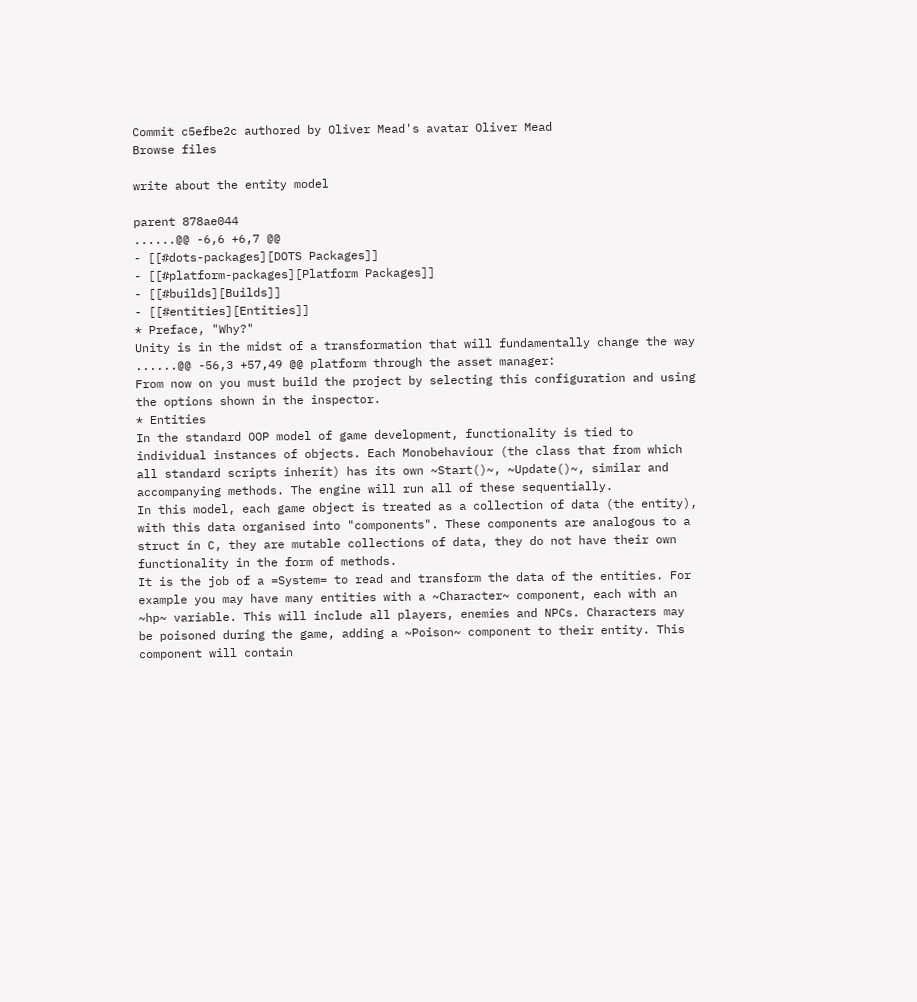Commit c5efbe2c authored by Oliver Mead's avatar Oliver Mead
Browse files

write about the entity model

parent 878ae044
......@@ -6,6 +6,7 @@
- [[#dots-packages][DOTS Packages]]
- [[#platform-packages][Platform Packages]]
- [[#builds][Builds]]
- [[#entities][Entities]]
* Preface, "Why?"
Unity is in the midst of a transformation that will fundamentally change the way
......@@ -56,3 +57,49 @@ platform through the asset manager:
From now on you must build the project by selecting this configuration and using
the options shown in the inspector.
* Entities
In the standard OOP model of game development, functionality is tied to
individual instances of objects. Each Monobehaviour (the class that from which
all standard scripts inherit) has its own ~Start()~, ~Update()~, similar and
accompanying methods. The engine will run all of these sequentially.
In this model, each game object is treated as a collection of data (the entity),
with this data organised into "components". These components are analogous to a
struct in C, they are mutable collections of data, they do not have their own
functionality in the form of methods.
It is the job of a =System= to read and transform the data of the entities. For
example you may have many entities with a ~Character~ component, each with an
~hp~ variable. This will include all players, enemies and NPCs. Characters may
be poisoned during the game, adding a ~Poison~ component to their entity. This
component will contain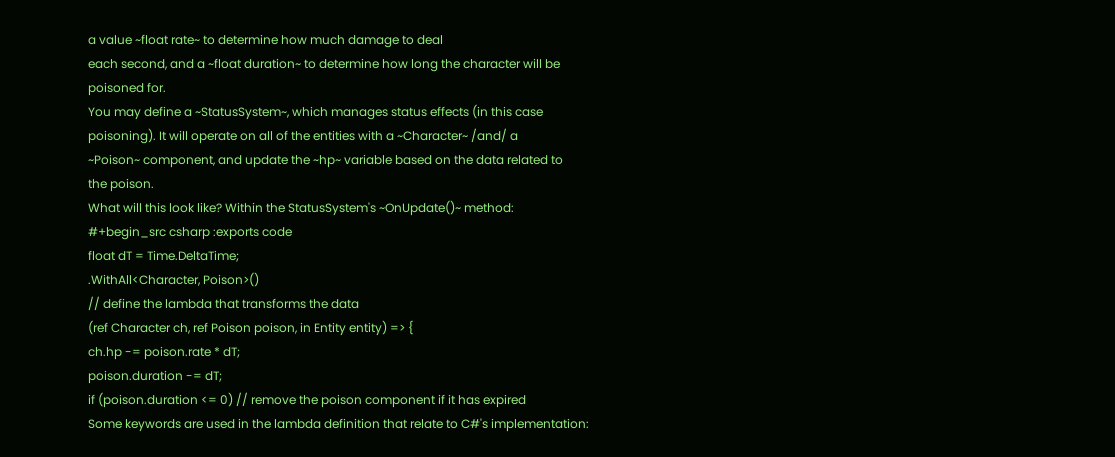a value ~float rate~ to determine how much damage to deal
each second, and a ~float duration~ to determine how long the character will be
poisoned for.
You may define a ~StatusSystem~, which manages status effects (in this case
poisoning). It will operate on all of the entities with a ~Character~ /and/ a
~Poison~ component, and update the ~hp~ variable based on the data related to
the poison.
What will this look like? Within the StatusSystem's ~OnUpdate()~ method:
#+begin_src csharp :exports code
float dT = Time.DeltaTime;
.WithAll<Character, Poison>()
// define the lambda that transforms the data
(ref Character ch, ref Poison poison, in Entity entity) => {
ch.hp -= poison.rate * dT;
poison.duration -= dT;
if (poison.duration <= 0) // remove the poison component if it has expired
Some keywords are used in the lambda definition that relate to C#'s implementation: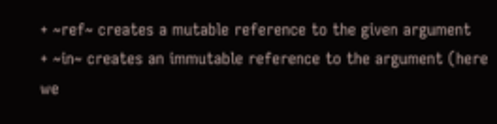+ ~ref~ creates a mutable reference to the given argument
+ ~in~ creates an immutable reference to the argument (here we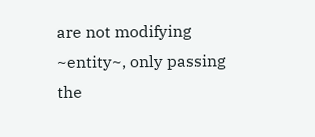are not modifying
~entity~, only passing the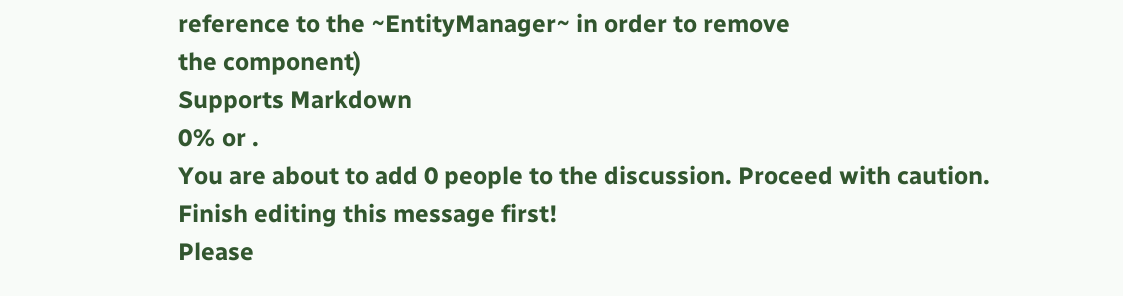reference to the ~EntityManager~ in order to remove
the component)
Supports Markdown
0% or .
You are about to add 0 people to the discussion. Proceed with caution.
Finish editing this message first!
Please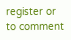register or to comment